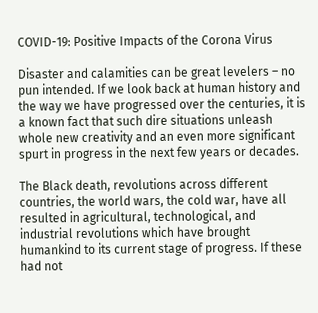COVID-19: Positive Impacts of the Corona Virus

Disaster and calamities can be great levelers – no pun intended. If we look back at human history and the way we have progressed over the centuries, it is a known fact that such dire situations unleash whole new creativity and an even more significant spurt in progress in the next few years or decades.

The Black death, revolutions across different countries, the world wars, the cold war, have all resulted in agricultural, technological, and industrial revolutions which have brought humankind to its current stage of progress. If these had not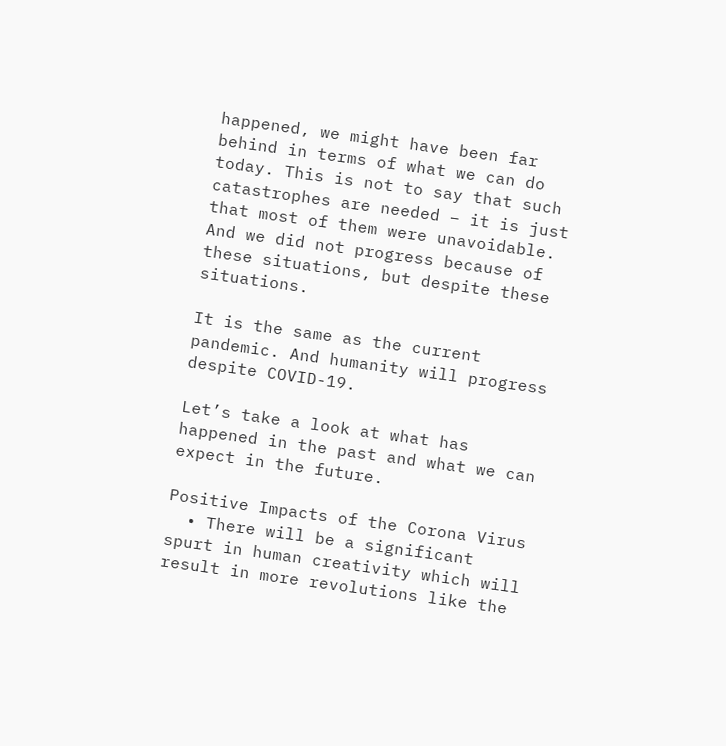happened, we might have been far behind in terms of what we can do today. This is not to say that such catastrophes are needed – it is just that most of them were unavoidable. And we did not progress because of these situations, but despite these situations.

It is the same as the current pandemic. And humanity will progress despite COVID-19.

Let’s take a look at what has happened in the past and what we can expect in the future.

Positive Impacts of the Corona Virus
  • There will be a significant spurt in human creativity which will result in more revolutions like the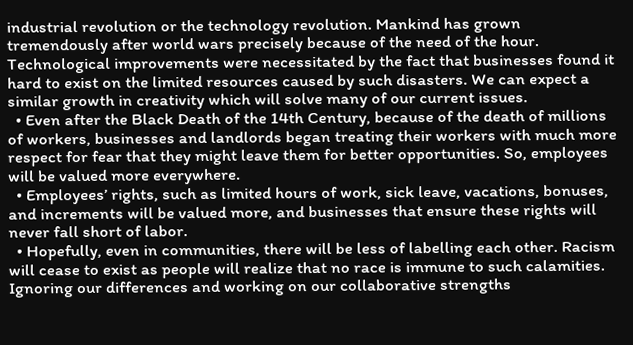industrial revolution or the technology revolution. Mankind has grown tremendously after world wars precisely because of the need of the hour. Technological improvements were necessitated by the fact that businesses found it hard to exist on the limited resources caused by such disasters. We can expect a similar growth in creativity which will solve many of our current issues.
  • Even after the Black Death of the 14th Century, because of the death of millions of workers, businesses and landlords began treating their workers with much more respect for fear that they might leave them for better opportunities. So, employees will be valued more everywhere.
  • Employees’ rights, such as limited hours of work, sick leave, vacations, bonuses, and increments will be valued more, and businesses that ensure these rights will never fall short of labor.
  • Hopefully, even in communities, there will be less of labelling each other. Racism will cease to exist as people will realize that no race is immune to such calamities. Ignoring our differences and working on our collaborative strengths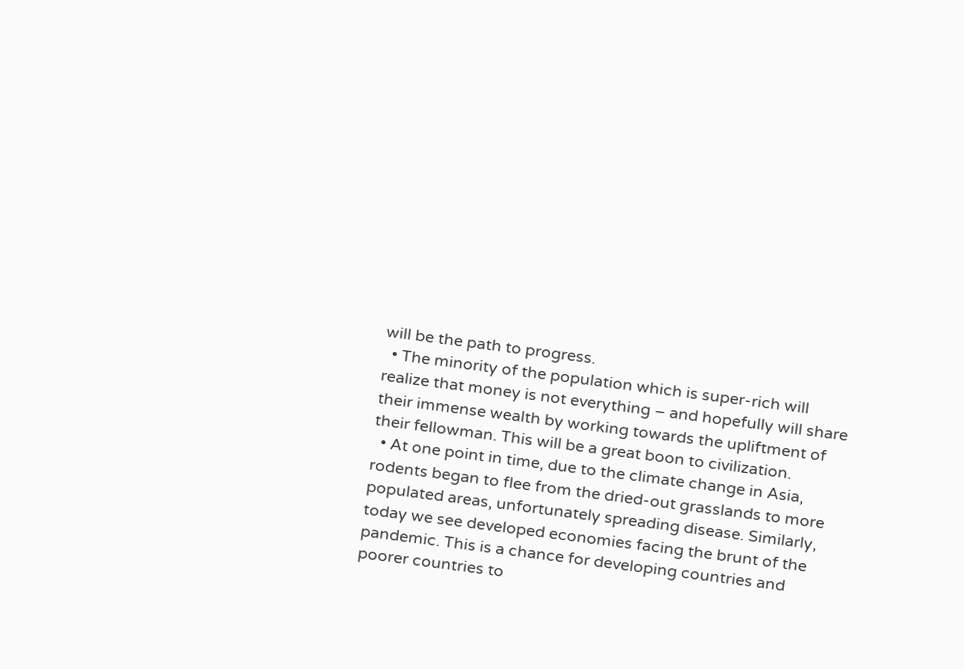will be the path to progress.
  • The minority of the population which is super-rich will realize that money is not everything – and hopefully will share their immense wealth by working towards the upliftment of their fellowman. This will be a great boon to civilization.
  • At one point in time, due to the climate change in Asia, rodents began to flee from the dried-out grasslands to more populated areas, unfortunately spreading disease. Similarly, today we see developed economies facing the brunt of the pandemic. This is a chance for developing countries and poorer countries to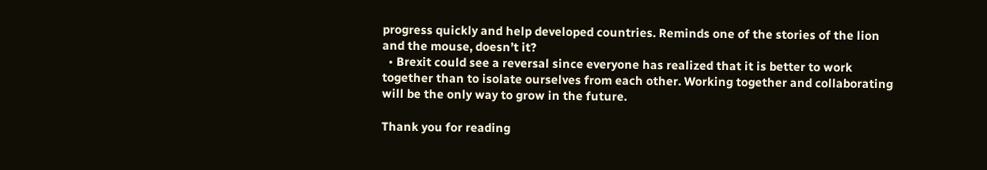progress quickly and help developed countries. Reminds one of the stories of the lion and the mouse, doesn’t it?
  • Brexit could see a reversal since everyone has realized that it is better to work together than to isolate ourselves from each other. Working together and collaborating will be the only way to grow in the future.

Thank you for reading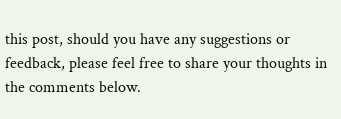this post, should you have any suggestions or feedback, please feel free to share your thoughts in the comments below.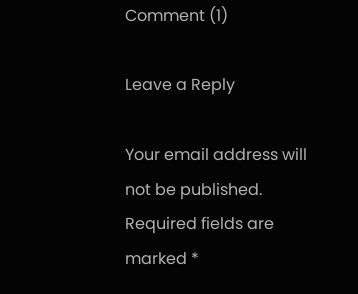Comment (1)

Leave a Reply

Your email address will not be published. Required fields are marked *